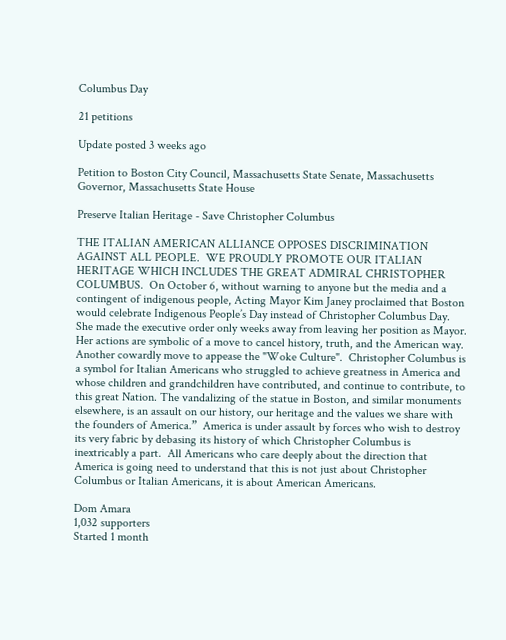Columbus Day

21 petitions

Update posted 3 weeks ago

Petition to Boston City Council, Massachusetts State Senate, Massachusetts Governor, Massachusetts State House

Preserve Italian Heritage - Save Christopher Columbus

THE ITALIAN AMERICAN ALLIANCE OPPOSES DISCRIMINATION AGAINST ALL PEOPLE.  WE PROUDLY PROMOTE OUR ITALIAN HERITAGE WHICH INCLUDES THE GREAT ADMIRAL CHRISTOPHER COLUMBUS.  On October 6, without warning to anyone but the media and a contingent of indigenous people, Acting Mayor Kim Janey proclaimed that Boston would celebrate Indigenous People’s Day instead of Christopher Columbus Day.  She made the executive order only weeks away from leaving her position as Mayor. Her actions are symbolic of a move to cancel history, truth, and the American way. Another cowardly move to appease the "Woke Culture".  Christopher Columbus is a symbol for Italian Americans who struggled to achieve greatness in America and whose children and grandchildren have contributed, and continue to contribute, to this great Nation. The vandalizing of the statue in Boston, and similar monuments elsewhere, is an assault on our history, our heritage and the values we share with the founders of America.”  America is under assault by forces who wish to destroy its very fabric by debasing its history of which Christopher Columbus is inextricably a part.  All Americans who care deeply about the direction that America is going need to understand that this is not just about Christopher Columbus or Italian Americans, it is about American Americans.

Dom Amara
1,032 supporters
Started 1 month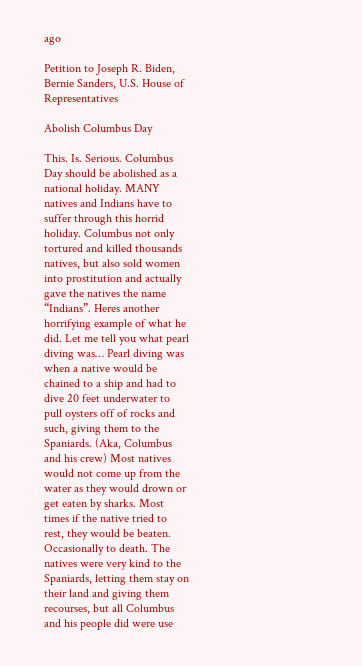ago

Petition to Joseph R. Biden, Bernie Sanders, U.S. House of Representatives

Abolish Columbus Day

This. Is. Serious. Columbus Day should be abolished as a national holiday. MANY natives and Indians have to suffer through this horrid holiday. Columbus not only tortured and killed thousands natives, but also sold women into prostitution and actually gave the natives the name “Indians”. Heres another horrifying example of what he did. Let me tell you what pearl diving was… Pearl diving was when a native would be chained to a ship and had to dive 20 feet underwater to pull oysters off of rocks and such, giving them to the Spaniards. (Aka, Columbus and his crew) Most natives would not come up from the water as they would drown or get eaten by sharks. Most times if the native tried to rest, they would be beaten. Occasionally to death. The natives were very kind to the Spaniards, letting them stay on their land and giving them recourses, but all Columbus and his people did were use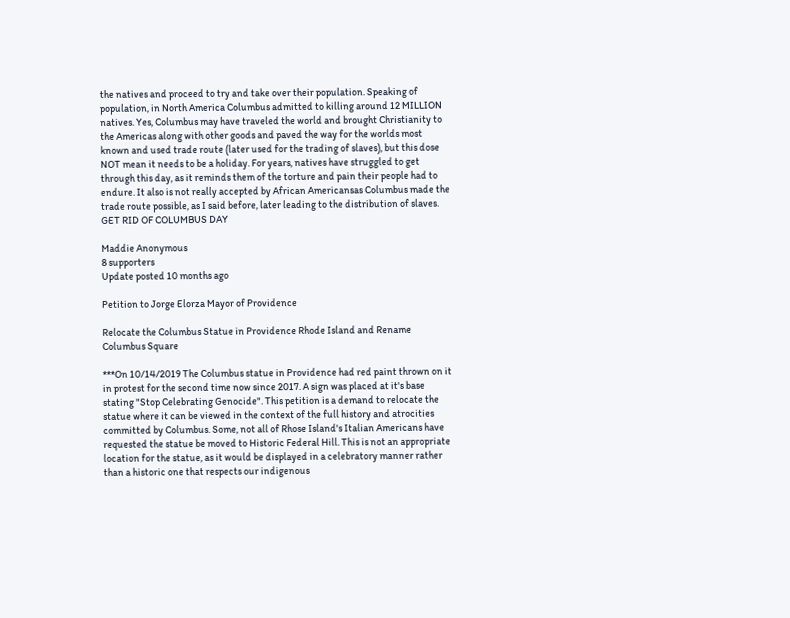the natives and proceed to try and take over their population. Speaking of population, in North America Columbus admitted to killing around 12 MILLION natives. Yes, Columbus may have traveled the world and brought Christianity to the Americas along with other goods and paved the way for the worlds most known and used trade route (later used for the trading of slaves), but this dose NOT mean it needs to be a holiday. For years, natives have struggled to get through this day, as it reminds them of the torture and pain their people had to endure. It also is not really accepted by African Americansas Columbus made the trade route possible, as I said before, later leading to the distribution of slaves. GET RID OF COLUMBUS DAY

Maddie Anonymous
8 supporters
Update posted 10 months ago

Petition to Jorge Elorza Mayor of Providence

Relocate the Columbus Statue in Providence Rhode Island and Rename Columbus Square

***On 10/14/2019 The Columbus statue in Providence had red paint thrown on it in protest for the second time now since 2017. A sign was placed at it's base stating "Stop Celebrating Genocide". This petition is a demand to relocate the statue where it can be viewed in the context of the full history and atrocities committed by Columbus. Some, not all of Rhose Island's Italian Americans have requested the statue be moved to Historic Federal Hill. This is not an appropriate location for the statue, as it would be displayed in a celebratory manner rather than a historic one that respects our indigenous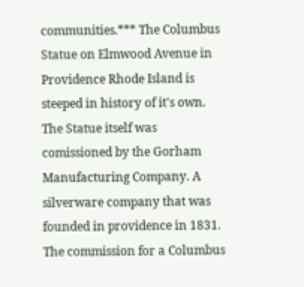communities.*** The Columbus Statue on Elmwood Avenue in Providence Rhode Island is steeped in history of it's own. The Statue itself was comissioned by the Gorham Manufacturing Company. A silverware company that was founded in providence in 1831. The commission for a Columbus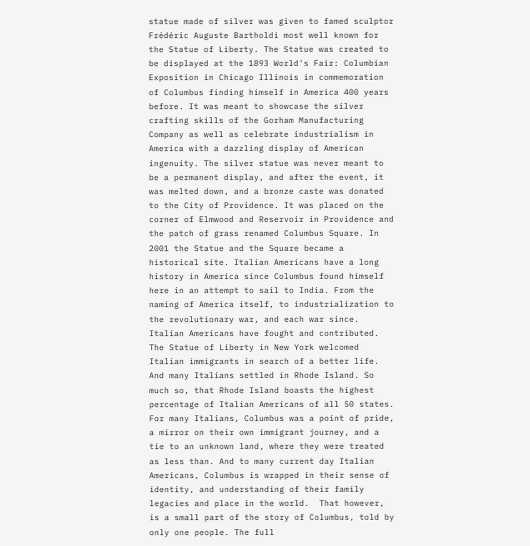statue made of silver was given to famed sculptor Frédéric Auguste Bartholdi most well known for the Statue of Liberty. The Statue was created to be displayed at the 1893 World's Fair: Columbian Exposition in Chicago Illinois in commemoration of Columbus finding himself in America 400 years before. It was meant to showcase the silver crafting skills of the Gorham Manufacturing Company as well as celebrate industrialism in America with a dazzling display of American ingenuity. The silver statue was never meant to be a permanent display, and after the event, it was melted down, and a bronze caste was donated to the City of Providence. It was placed on the corner of Elmwood and Reservoir in Providence and the patch of grass renamed Columbus Square. In 2001 the Statue and the Square became a historical site. Italian Americans have a long history in America since Columbus found himself here in an attempt to sail to India. From the naming of America itself, to industrialization to the revolutionary war, and each war since. Italian Americans have fought and contributed. The Statue of Liberty in New York welcomed Italian immigrants in search of a better life. And many Italians settled in Rhode Island. So much so, that Rhode Island boasts the highest percentage of Italian Americans of all 50 states. For many Italians, Columbus was a point of pride, a mirror on their own immigrant journey, and a tie to an unknown land, where they were treated as less than. And to many current day Italian Americans, Columbus is wrapped in their sense of identity, and understanding of their family legacies and place in the world.  That however, is a small part of the story of Columbus, told by only one people. The full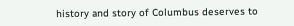history and story of Columbus deserves to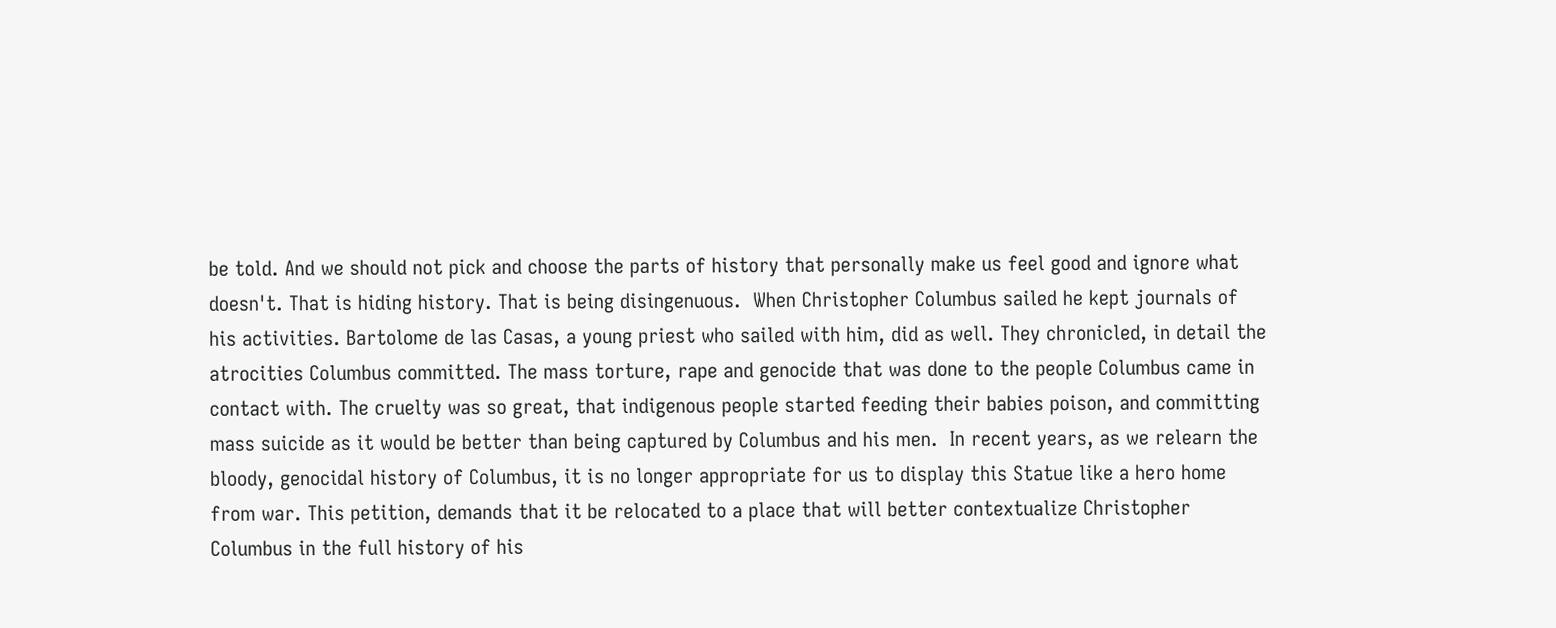be told. And we should not pick and choose the parts of history that personally make us feel good and ignore what doesn't. That is hiding history. That is being disingenuous.  When Christopher Columbus sailed he kept journals of his activities. Bartolome de las Casas, a young priest who sailed with him, did as well. They chronicled, in detail the atrocities Columbus committed. The mass torture, rape and genocide that was done to the people Columbus came in contact with. The cruelty was so great, that indigenous people started feeding their babies poison, and committing mass suicide as it would be better than being captured by Columbus and his men.  In recent years, as we relearn the bloody, genocidal history of Columbus, it is no longer appropriate for us to display this Statue like a hero home from war. This petition, demands that it be relocated to a place that will better contextualize Christopher Columbus in the full history of his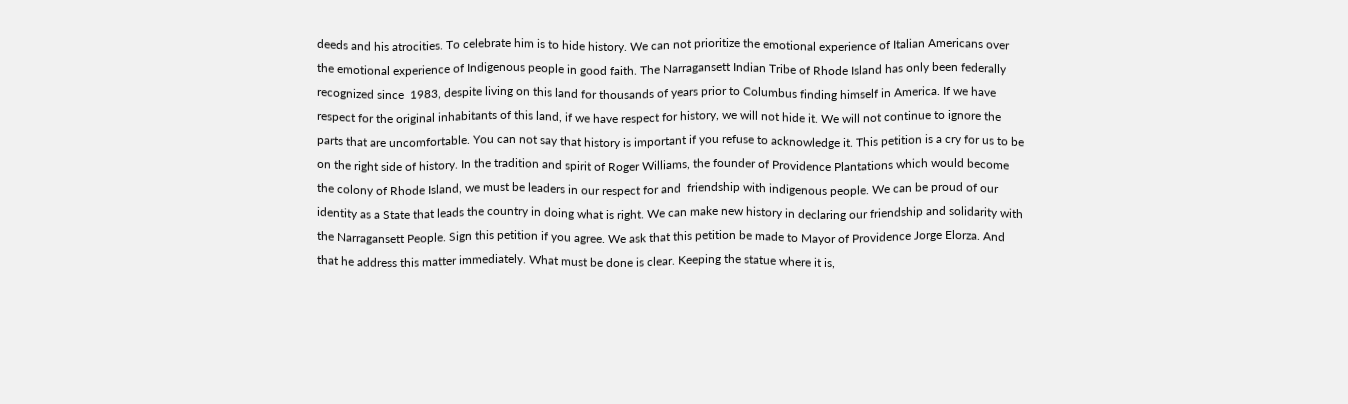deeds and his atrocities. To celebrate him is to hide history. We can not prioritize the emotional experience of Italian Americans over the emotional experience of Indigenous people in good faith. The Narragansett Indian Tribe of Rhode Island has only been federally recognized since  1983, despite living on this land for thousands of years prior to Columbus finding himself in America. If we have respect for the original inhabitants of this land, if we have respect for history, we will not hide it. We will not continue to ignore the parts that are uncomfortable. You can not say that history is important if you refuse to acknowledge it. This petition is a cry for us to be on the right side of history. In the tradition and spirit of Roger Williams, the founder of Providence Plantations which would become the colony of Rhode Island, we must be leaders in our respect for and  friendship with indigenous people. We can be proud of our identity as a State that leads the country in doing what is right. We can make new history in declaring our friendship and solidarity with the Narragansett People. Sign this petition if you agree. We ask that this petition be made to Mayor of Providence Jorge Elorza. And that he address this matter immediately. What must be done is clear. Keeping the statue where it is,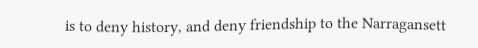is to deny history, and deny friendship to the Narragansett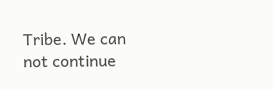Tribe. We can not continue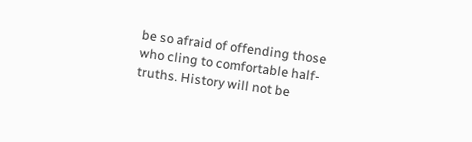be so afraid of offending those who cling to comfortable half-truths. History will not be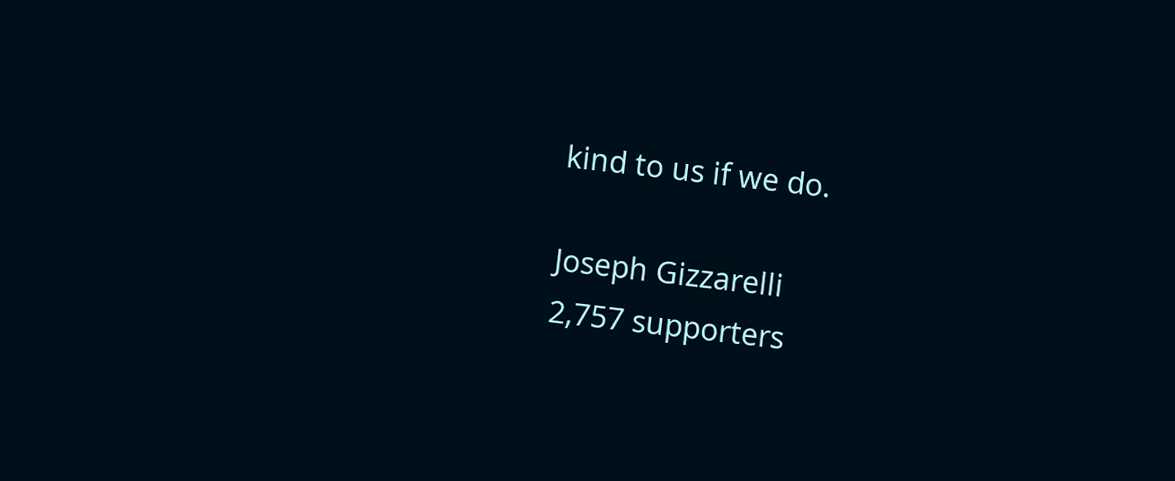kind to us if we do.

Joseph Gizzarelli
2,757 supporters